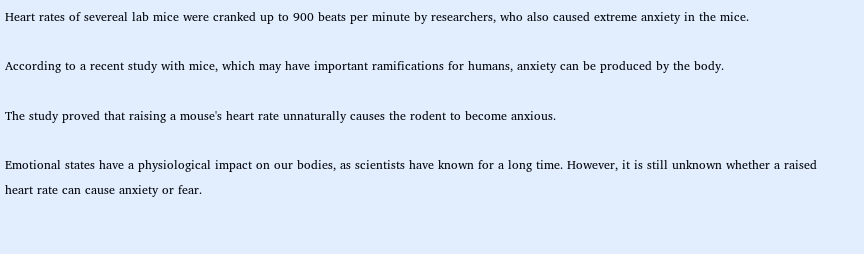Heart rates of severeal lab mice were cranked up to 900 beats per minute by researchers, who also caused extreme anxiety in the mice.

According to a recent study with mice, which may have important ramifications for humans, anxiety can be produced by the body.

The study proved that raising a mouse's heart rate unnaturally causes the rodent to become anxious.

Emotional states have a physiological impact on our bodies, as scientists have known for a long time. However, it is still unknown whether a raised heart rate can cause anxiety or fear.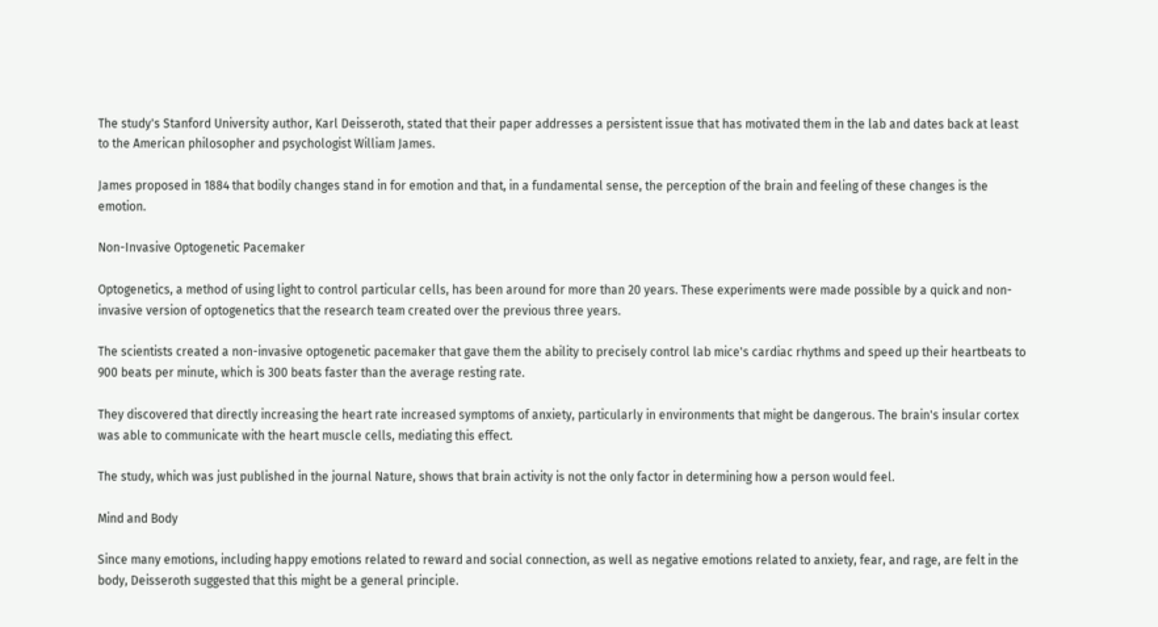The study's Stanford University author, Karl Deisseroth, stated that their paper addresses a persistent issue that has motivated them in the lab and dates back at least to the American philosopher and psychologist William James.

James proposed in 1884 that bodily changes stand in for emotion and that, in a fundamental sense, the perception of the brain and feeling of these changes is the emotion.

Non-Invasive Optogenetic Pacemaker

Optogenetics, a method of using light to control particular cells, has been around for more than 20 years. These experiments were made possible by a quick and non-invasive version of optogenetics that the research team created over the previous three years.

The scientists created a non-invasive optogenetic pacemaker that gave them the ability to precisely control lab mice's cardiac rhythms and speed up their heartbeats to 900 beats per minute, which is 300 beats faster than the average resting rate.

They discovered that directly increasing the heart rate increased symptoms of anxiety, particularly in environments that might be dangerous. The brain's insular cortex was able to communicate with the heart muscle cells, mediating this effect.

The study, which was just published in the journal Nature, shows that brain activity is not the only factor in determining how a person would feel.

Mind and Body

Since many emotions, including happy emotions related to reward and social connection, as well as negative emotions related to anxiety, fear, and rage, are felt in the body, Deisseroth suggested that this might be a general principle.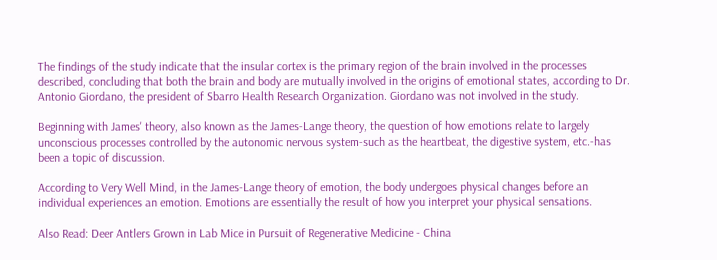The findings of the study indicate that the insular cortex is the primary region of the brain involved in the processes described, concluding that both the brain and body are mutually involved in the origins of emotional states, according to Dr. Antonio Giordano, the president of Sbarro Health Research Organization. Giordano was not involved in the study.

Beginning with James' theory, also known as the James-Lange theory, the question of how emotions relate to largely unconscious processes controlled by the autonomic nervous system-such as the heartbeat, the digestive system, etc.-has been a topic of discussion.

According to Very Well Mind, in the James-Lange theory of emotion, the body undergoes physical changes before an individual experiences an emotion. Emotions are essentially the result of how you interpret your physical sensations.

Also Read: Deer Antlers Grown in Lab Mice in Pursuit of Regenerative Medicine - China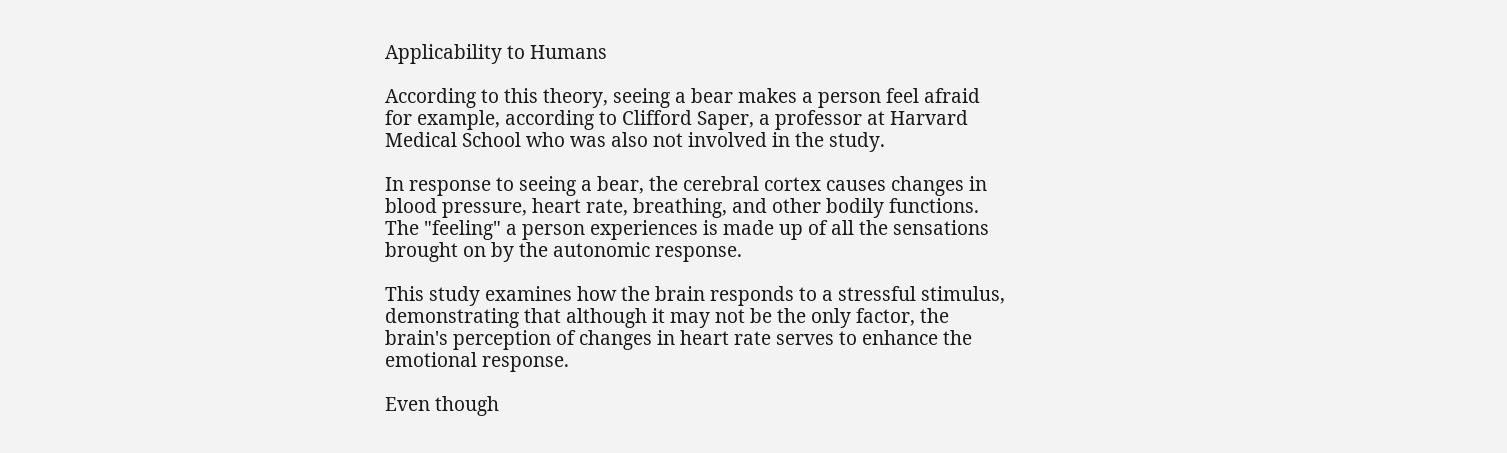Applicability to Humans

According to this theory, seeing a bear makes a person feel afraid for example, according to Clifford Saper, a professor at Harvard Medical School who was also not involved in the study.

In response to seeing a bear, the cerebral cortex causes changes in blood pressure, heart rate, breathing, and other bodily functions. The "feeling" a person experiences is made up of all the sensations brought on by the autonomic response.

This study examines how the brain responds to a stressful stimulus, demonstrating that although it may not be the only factor, the brain's perception of changes in heart rate serves to enhance the emotional response.

Even though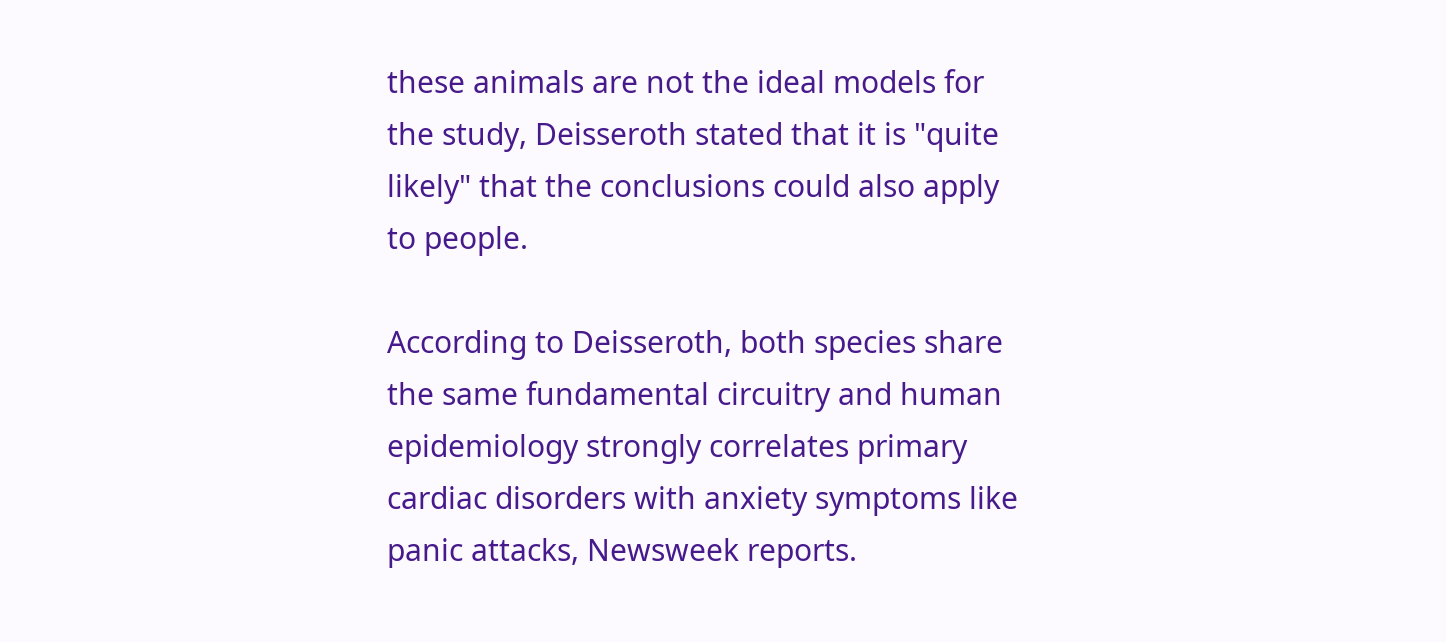these animals are not the ideal models for the study, Deisseroth stated that it is "quite likely" that the conclusions could also apply to people.

According to Deisseroth, both species share the same fundamental circuitry and human epidemiology strongly correlates primary cardiac disorders with anxiety symptoms like panic attacks, Newsweek reports.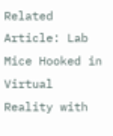Related Article: Lab Mice Hooked in Virtual Reality with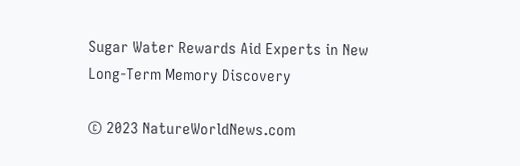Sugar Water Rewards Aid Experts in New Long-Term Memory Discovery

© 2023 NatureWorldNews.com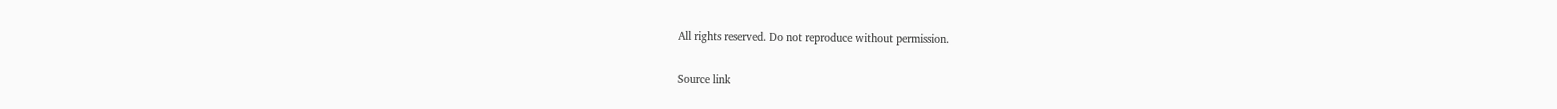All rights reserved. Do not reproduce without permission.

Source link